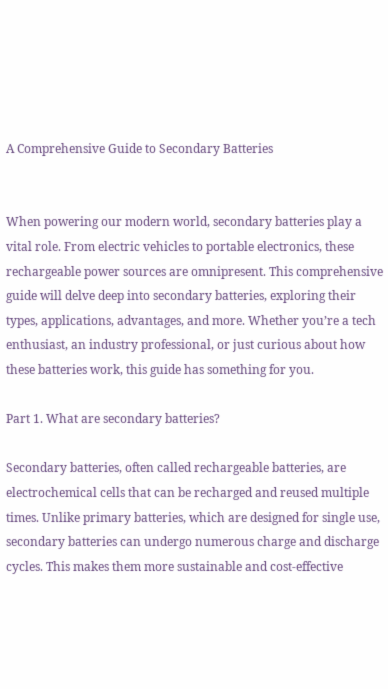A Comprehensive Guide to Secondary Batteries


When powering our modern world, secondary batteries play a vital role. From electric vehicles to portable electronics, these rechargeable power sources are omnipresent. This comprehensive guide will delve deep into secondary batteries, exploring their types, applications, advantages, and more. Whether you’re a tech enthusiast, an industry professional, or just curious about how these batteries work, this guide has something for you.

Part 1. What are secondary batteries?

Secondary batteries, often called rechargeable batteries, are electrochemical cells that can be recharged and reused multiple times. Unlike primary batteries, which are designed for single use, secondary batteries can undergo numerous charge and discharge cycles. This makes them more sustainable and cost-effective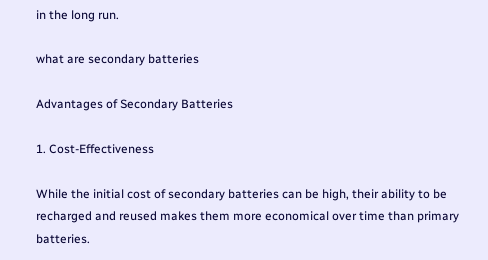in the long run.

what are secondary batteries

Advantages of Secondary Batteries

1. Cost-Effectiveness

While the initial cost of secondary batteries can be high, their ability to be recharged and reused makes them more economical over time than primary batteries.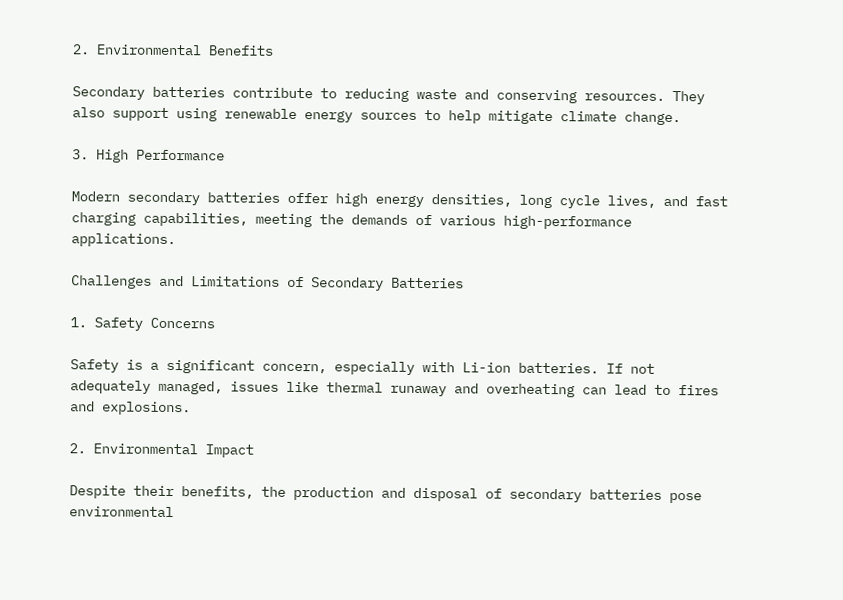2. Environmental Benefits

Secondary batteries contribute to reducing waste and conserving resources. They also support using renewable energy sources to help mitigate climate change.

3. High Performance

Modern secondary batteries offer high energy densities, long cycle lives, and fast charging capabilities, meeting the demands of various high-performance applications.

Challenges and Limitations of Secondary Batteries

1. Safety Concerns

Safety is a significant concern, especially with Li-ion batteries. If not adequately managed, issues like thermal runaway and overheating can lead to fires and explosions.

2. Environmental Impact

Despite their benefits, the production and disposal of secondary batteries pose environmental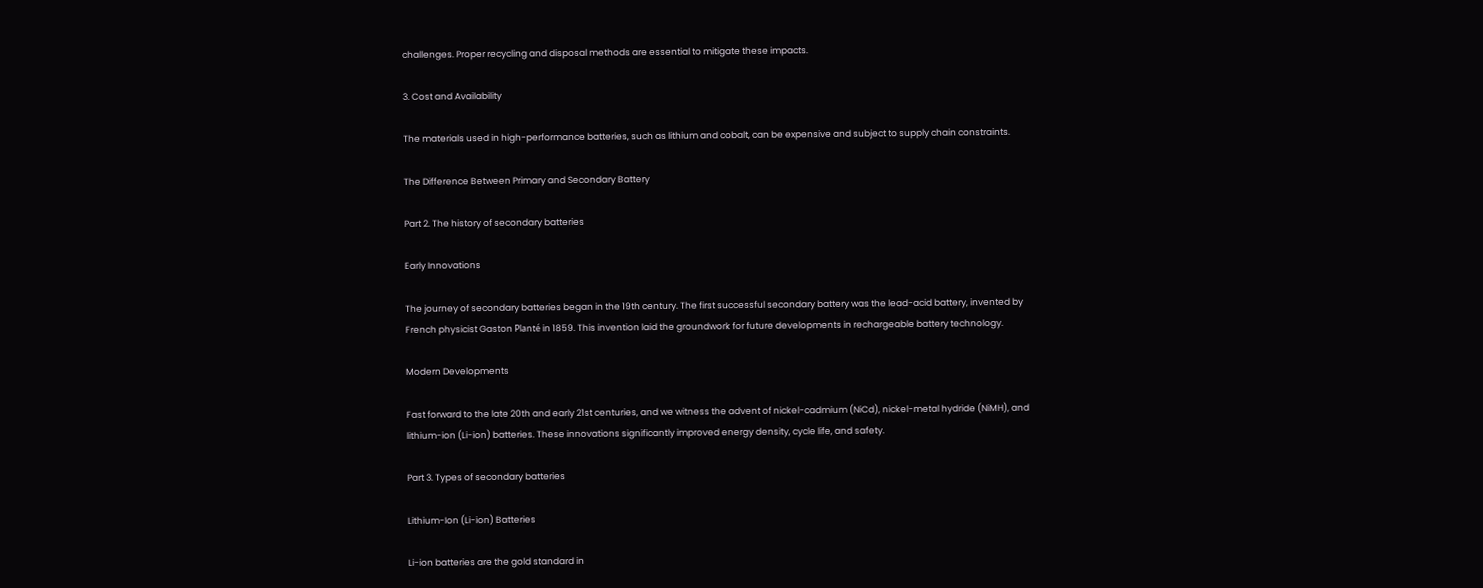challenges. Proper recycling and disposal methods are essential to mitigate these impacts.

3. Cost and Availability

The materials used in high-performance batteries, such as lithium and cobalt, can be expensive and subject to supply chain constraints.

The Difference Between Primary and Secondary Battery

Part 2. The history of secondary batteries

Early Innovations

The journey of secondary batteries began in the 19th century. The first successful secondary battery was the lead-acid battery, invented by French physicist Gaston Planté in 1859. This invention laid the groundwork for future developments in rechargeable battery technology.

Modern Developments

Fast forward to the late 20th and early 21st centuries, and we witness the advent of nickel-cadmium (NiCd), nickel-metal hydride (NiMH), and lithium-ion (Li-ion) batteries. These innovations significantly improved energy density, cycle life, and safety.

Part 3. Types of secondary batteries

Lithium-Ion (Li-ion) Batteries

Li-ion batteries are the gold standard in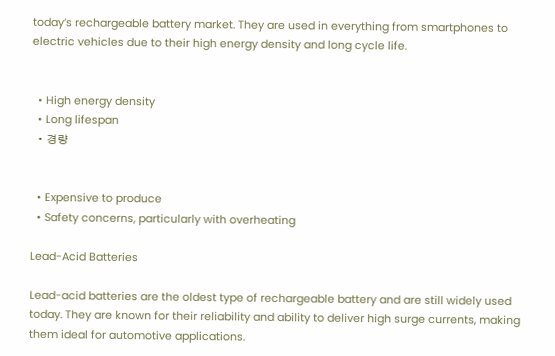today’s rechargeable battery market. They are used in everything from smartphones to electric vehicles due to their high energy density and long cycle life.


  • High energy density
  • Long lifespan
  • 경량


  • Expensive to produce
  • Safety concerns, particularly with overheating

Lead-Acid Batteries

Lead-acid batteries are the oldest type of rechargeable battery and are still widely used today. They are known for their reliability and ability to deliver high surge currents, making them ideal for automotive applications.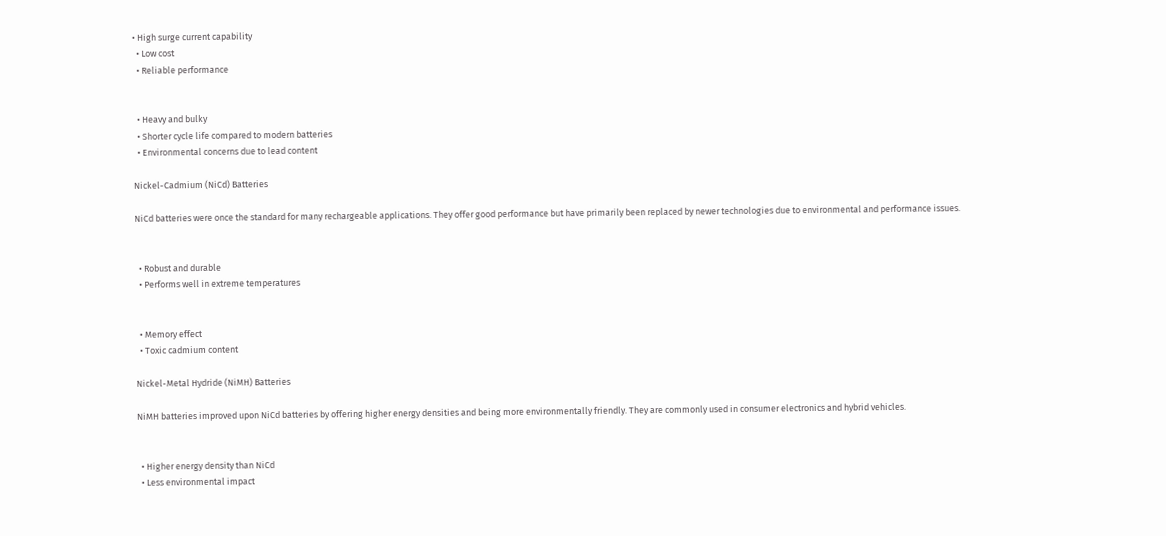• High surge current capability
  • Low cost
  • Reliable performance


  • Heavy and bulky
  • Shorter cycle life compared to modern batteries
  • Environmental concerns due to lead content

Nickel-Cadmium (NiCd) Batteries

NiCd batteries were once the standard for many rechargeable applications. They offer good performance but have primarily been replaced by newer technologies due to environmental and performance issues.


  • Robust and durable
  • Performs well in extreme temperatures


  • Memory effect
  • Toxic cadmium content

Nickel-Metal Hydride (NiMH) Batteries

NiMH batteries improved upon NiCd batteries by offering higher energy densities and being more environmentally friendly. They are commonly used in consumer electronics and hybrid vehicles.


  • Higher energy density than NiCd
  • Less environmental impact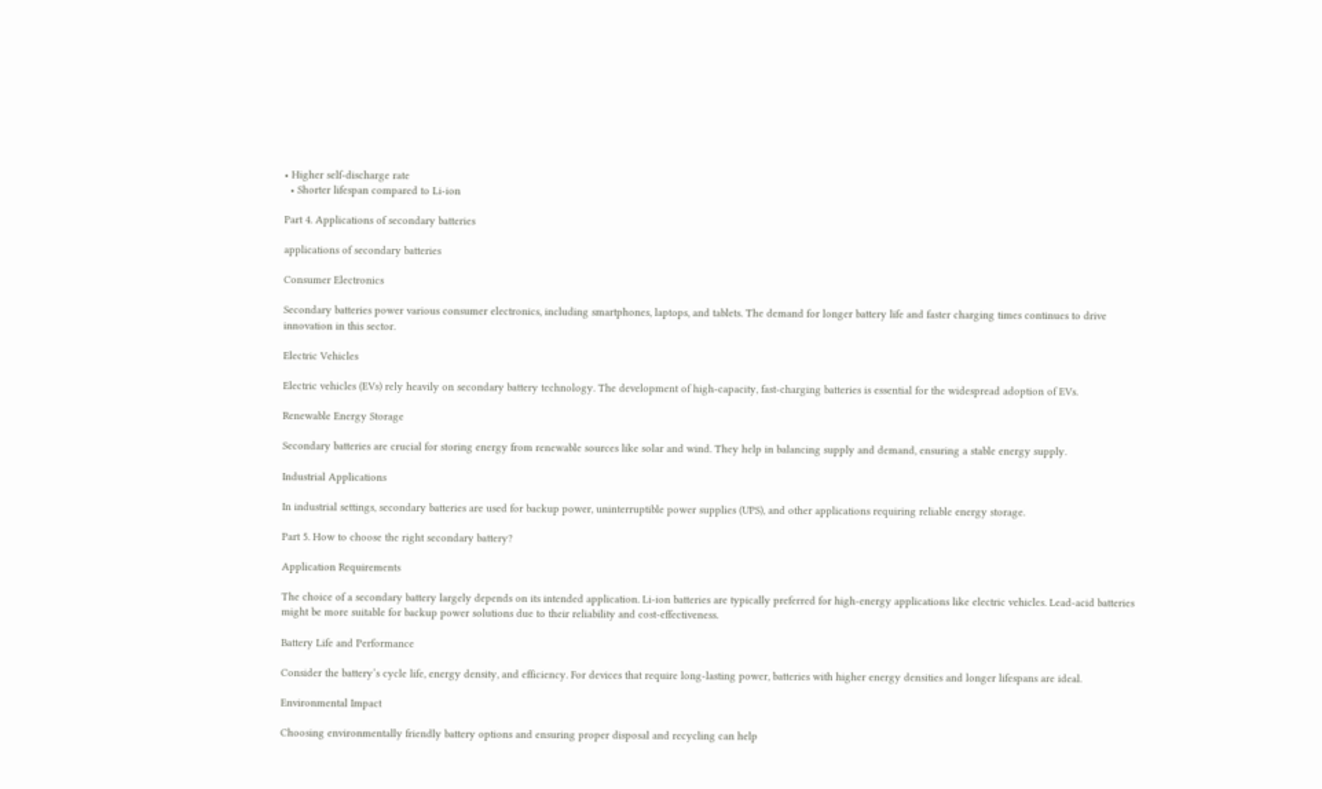• Higher self-discharge rate
  • Shorter lifespan compared to Li-ion

Part 4. Applications of secondary batteries

applications of secondary batteries

Consumer Electronics

Secondary batteries power various consumer electronics, including smartphones, laptops, and tablets. The demand for longer battery life and faster charging times continues to drive innovation in this sector.

Electric Vehicles

Electric vehicles (EVs) rely heavily on secondary battery technology. The development of high-capacity, fast-charging batteries is essential for the widespread adoption of EVs.

Renewable Energy Storage

Secondary batteries are crucial for storing energy from renewable sources like solar and wind. They help in balancing supply and demand, ensuring a stable energy supply.

Industrial Applications

In industrial settings, secondary batteries are used for backup power, uninterruptible power supplies (UPS), and other applications requiring reliable energy storage.

Part 5. How to choose the right secondary battery?

Application Requirements

The choice of a secondary battery largely depends on its intended application. Li-ion batteries are typically preferred for high-energy applications like electric vehicles. Lead-acid batteries might be more suitable for backup power solutions due to their reliability and cost-effectiveness.

Battery Life and Performance

Consider the battery’s cycle life, energy density, and efficiency. For devices that require long-lasting power, batteries with higher energy densities and longer lifespans are ideal.

Environmental Impact

Choosing environmentally friendly battery options and ensuring proper disposal and recycling can help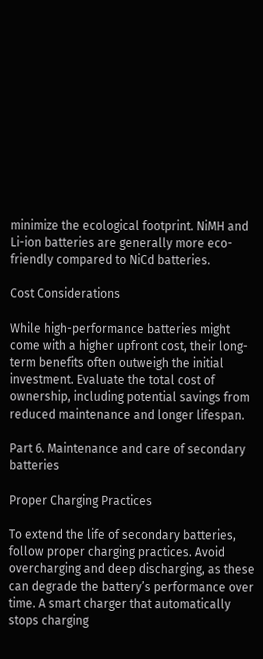minimize the ecological footprint. NiMH and Li-ion batteries are generally more eco-friendly compared to NiCd batteries.

Cost Considerations

While high-performance batteries might come with a higher upfront cost, their long-term benefits often outweigh the initial investment. Evaluate the total cost of ownership, including potential savings from reduced maintenance and longer lifespan.

Part 6. Maintenance and care of secondary batteries

Proper Charging Practices

To extend the life of secondary batteries, follow proper charging practices. Avoid overcharging and deep discharging, as these can degrade the battery’s performance over time. A smart charger that automatically stops charging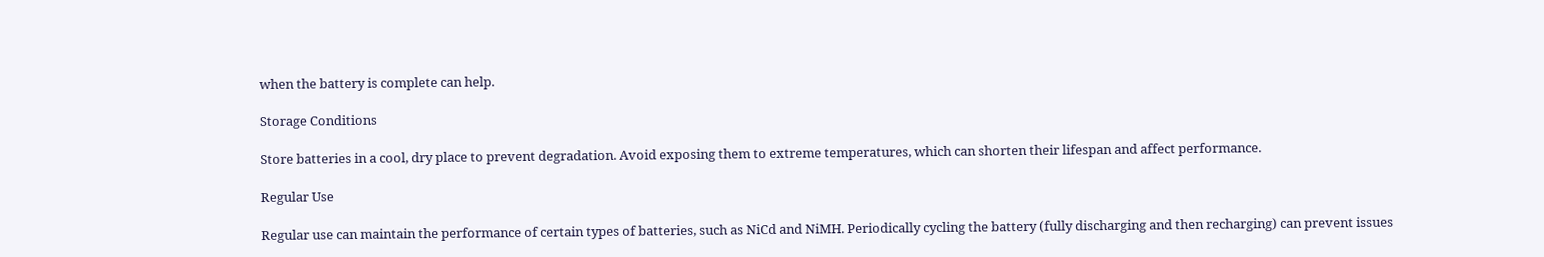when the battery is complete can help.

Storage Conditions

Store batteries in a cool, dry place to prevent degradation. Avoid exposing them to extreme temperatures, which can shorten their lifespan and affect performance.

Regular Use

Regular use can maintain the performance of certain types of batteries, such as NiCd and NiMH. Periodically cycling the battery (fully discharging and then recharging) can prevent issues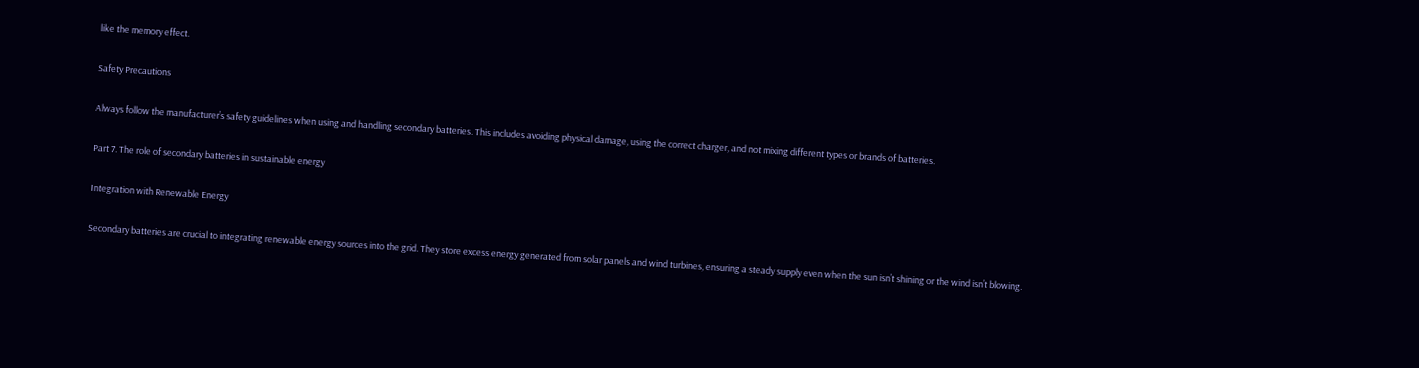like the memory effect.

Safety Precautions

Always follow the manufacturer’s safety guidelines when using and handling secondary batteries. This includes avoiding physical damage, using the correct charger, and not mixing different types or brands of batteries.

Part 7. The role of secondary batteries in sustainable energy

Integration with Renewable Energy

Secondary batteries are crucial to integrating renewable energy sources into the grid. They store excess energy generated from solar panels and wind turbines, ensuring a steady supply even when the sun isn’t shining or the wind isn’t blowing.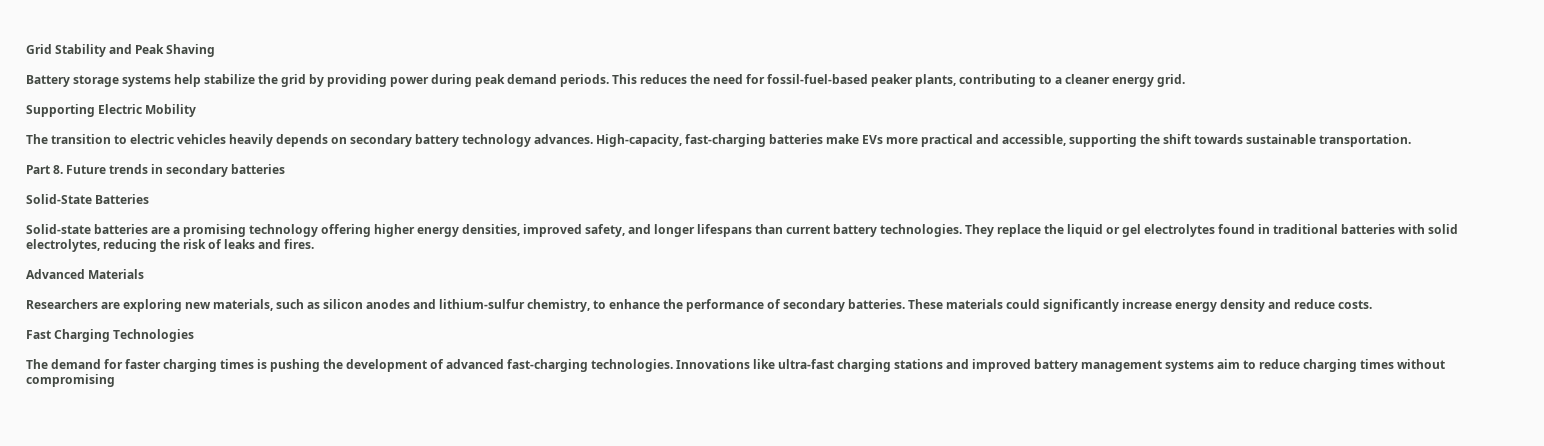Grid Stability and Peak Shaving

Battery storage systems help stabilize the grid by providing power during peak demand periods. This reduces the need for fossil-fuel-based peaker plants, contributing to a cleaner energy grid.

Supporting Electric Mobility

The transition to electric vehicles heavily depends on secondary battery technology advances. High-capacity, fast-charging batteries make EVs more practical and accessible, supporting the shift towards sustainable transportation.

Part 8. Future trends in secondary batteries

Solid-State Batteries

Solid-state batteries are a promising technology offering higher energy densities, improved safety, and longer lifespans than current battery technologies. They replace the liquid or gel electrolytes found in traditional batteries with solid electrolytes, reducing the risk of leaks and fires.

Advanced Materials

Researchers are exploring new materials, such as silicon anodes and lithium-sulfur chemistry, to enhance the performance of secondary batteries. These materials could significantly increase energy density and reduce costs.

Fast Charging Technologies

The demand for faster charging times is pushing the development of advanced fast-charging technologies. Innovations like ultra-fast charging stations and improved battery management systems aim to reduce charging times without compromising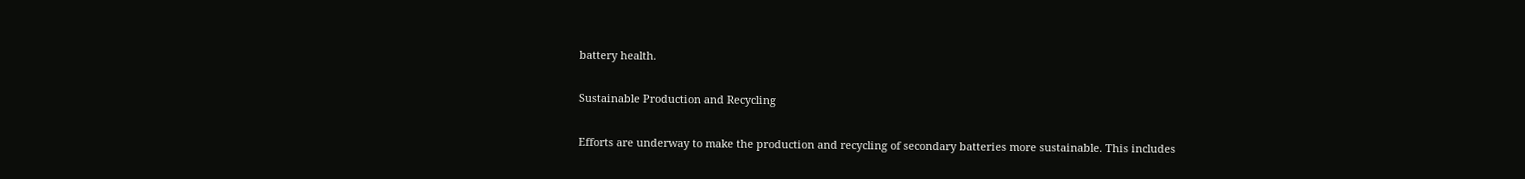battery health.

Sustainable Production and Recycling

Efforts are underway to make the production and recycling of secondary batteries more sustainable. This includes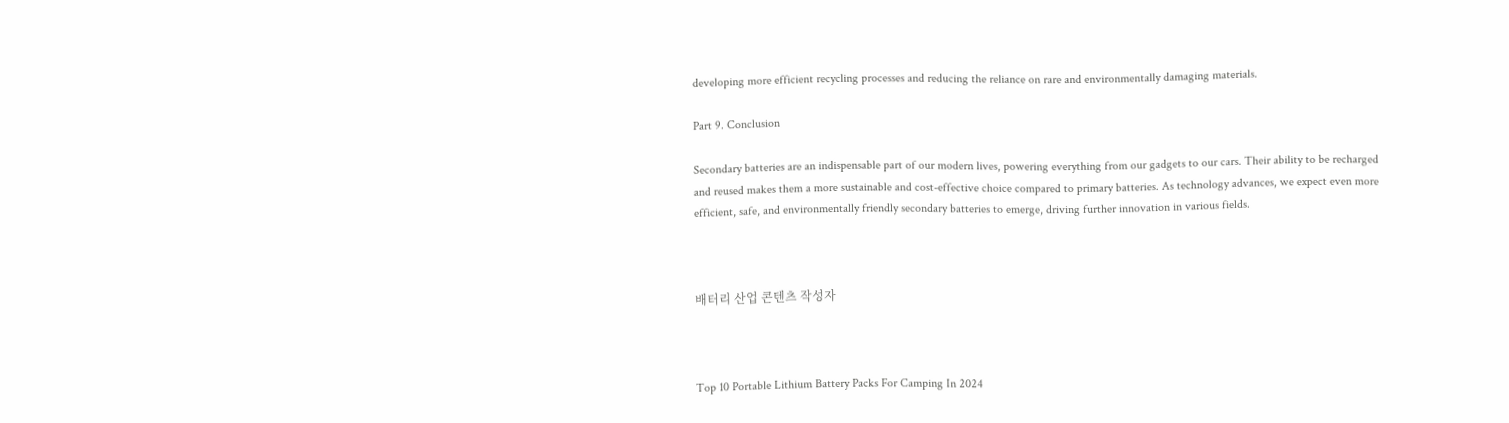developing more efficient recycling processes and reducing the reliance on rare and environmentally damaging materials.

Part 9. Conclusion

Secondary batteries are an indispensable part of our modern lives, powering everything from our gadgets to our cars. Their ability to be recharged and reused makes them a more sustainable and cost-effective choice compared to primary batteries. As technology advances, we expect even more efficient, safe, and environmentally friendly secondary batteries to emerge, driving further innovation in various fields.



배터리 산업 콘텐츠 작성자



Top 10 Portable Lithium Battery Packs For Camping In 2024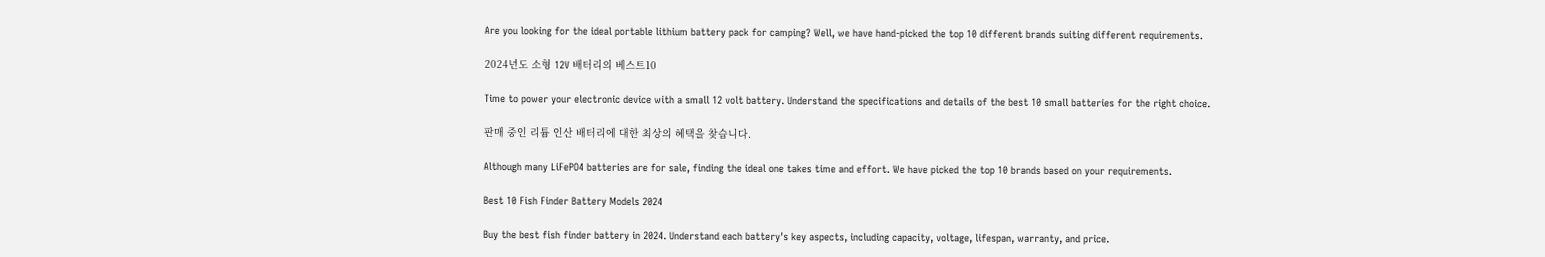Are you looking for the ideal portable lithium battery pack for camping? Well, we have hand-picked the top 10 different brands suiting different requirements.

2024년도 소형 12V 배터리의 베스트10

Time to power your electronic device with a small 12 volt battery. Understand the specifications and details of the best 10 small batteries for the right choice.

판매 중인 리튬 인산 배터리에 대한 최상의 혜택을 찾습니다.

Although many LiFePO4 batteries are for sale, finding the ideal one takes time and effort. We have picked the top 10 brands based on your requirements.

Best 10 Fish Finder Battery Models 2024

Buy the best fish finder battery in 2024. Understand each battery's key aspects, including capacity, voltage, lifespan, warranty, and price.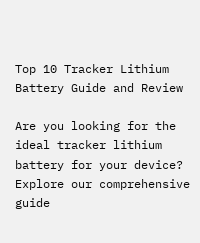Top 10 Tracker Lithium Battery Guide and Review

Are you looking for the ideal tracker lithium battery for your device? Explore our comprehensive guide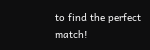to find the perfect match!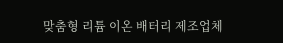맞춤형 리튬 이온 배터리 제조업체